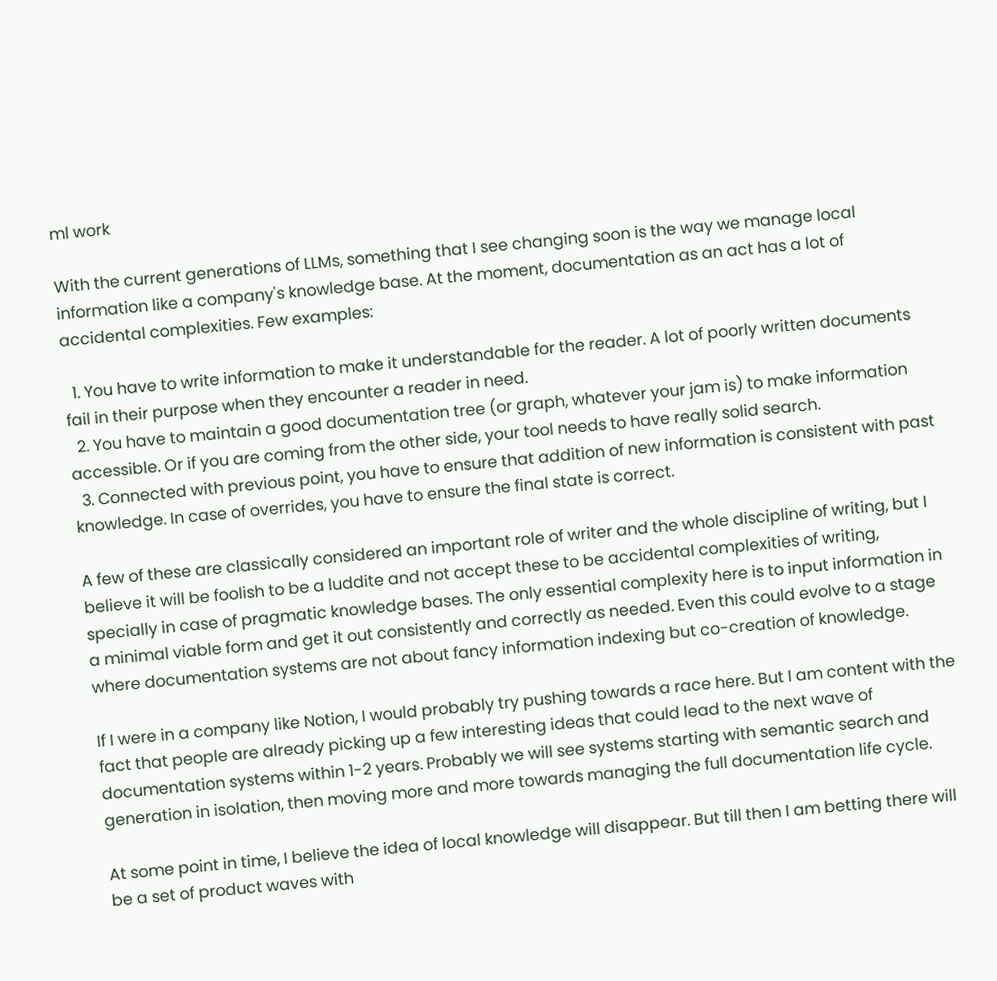ml work

With the current generations of LLMs, something that I see changing soon is the way we manage local information like a company's knowledge base. At the moment, documentation as an act has a lot of accidental complexities. Few examples:

  1. You have to write information to make it understandable for the reader. A lot of poorly written documents fail in their purpose when they encounter a reader in need.
  2. You have to maintain a good documentation tree (or graph, whatever your jam is) to make information accessible. Or if you are coming from the other side, your tool needs to have really solid search.
  3. Connected with previous point, you have to ensure that addition of new information is consistent with past knowledge. In case of overrides, you have to ensure the final state is correct.

A few of these are classically considered an important role of writer and the whole discipline of writing, but I believe it will be foolish to be a luddite and not accept these to be accidental complexities of writing, specially in case of pragmatic knowledge bases. The only essential complexity here is to input information in a minimal viable form and get it out consistently and correctly as needed. Even this could evolve to a stage where documentation systems are not about fancy information indexing but co-creation of knowledge.

If I were in a company like Notion, I would probably try pushing towards a race here. But I am content with the fact that people are already picking up a few interesting ideas that could lead to the next wave of documentation systems within 1-2 years. Probably we will see systems starting with semantic search and generation in isolation, then moving more and more towards managing the full documentation life cycle.

At some point in time, I believe the idea of local knowledge will disappear. But till then I am betting there will be a set of product waves with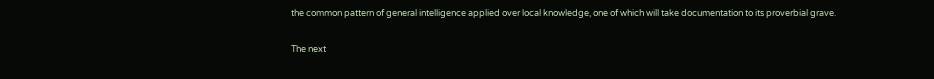the common pattern of general intelligence applied over local knowledge, one of which will take documentation to its proverbial grave.

The next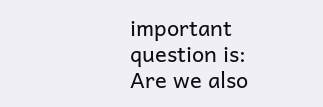important question is: Are we also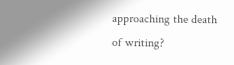approaching the death of writing?